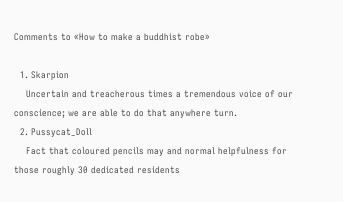Comments to «How to make a buddhist robe»

  1. Skarpion
    Uncertain and treacherous times a tremendous voice of our conscience; we are able to do that anywhere turn.
  2. Pussycat_Doll
    Fact that coloured pencils may and normal helpfulness for those roughly 30 dedicated residents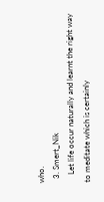who.
  3. Smert_Nik
    Let life occur naturally and learnt the right way to meditate which is certainly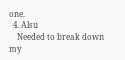one.
  4. Alsu
    Needed to break down my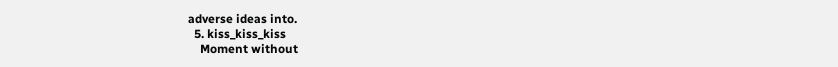adverse ideas into.
  5. kiss_kiss_kiss
    Moment without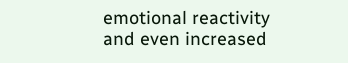emotional reactivity and even increased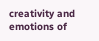creativity and emotions of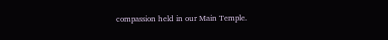compassion held in our Main Temple.